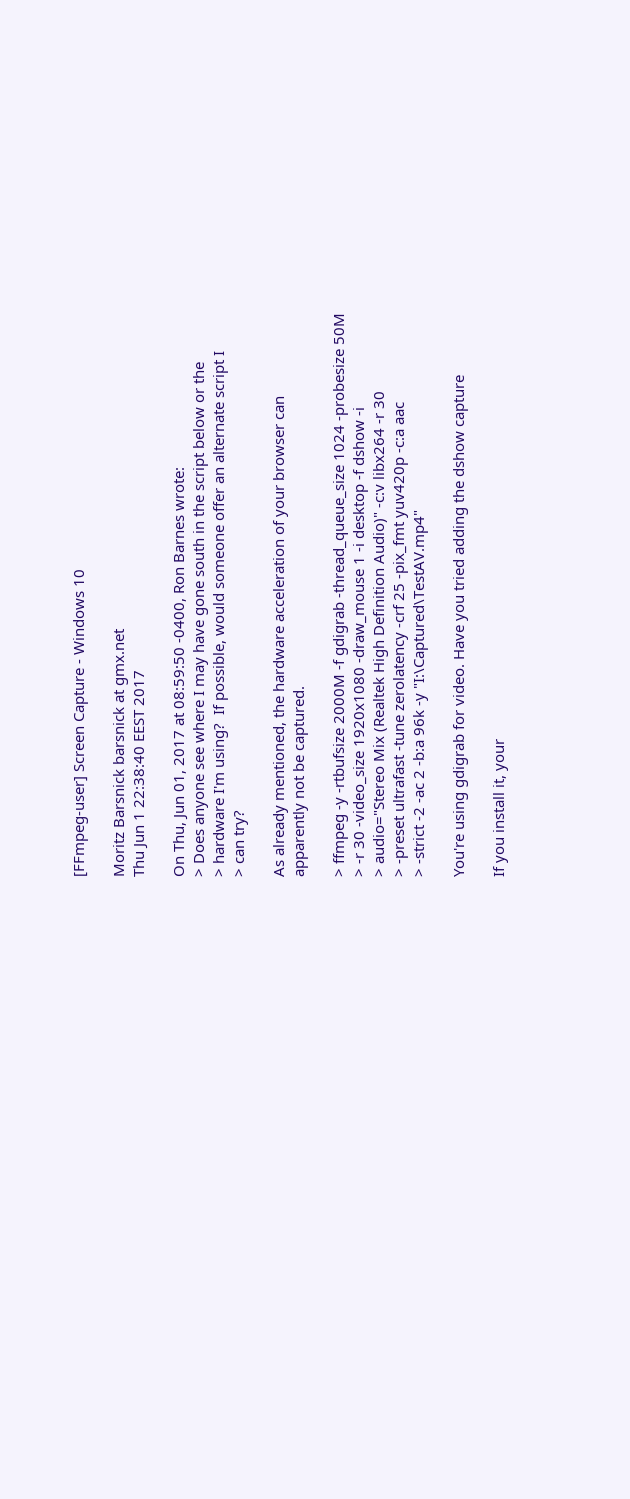[FFmpeg-user] Screen Capture - Windows 10

Moritz Barsnick barsnick at gmx.net
Thu Jun 1 22:38:40 EEST 2017

On Thu, Jun 01, 2017 at 08:59:50 -0400, Ron Barnes wrote:
> Does anyone see where I may have gone south in the script below or the
> hardware I'm using?  If possible, would someone offer an alternate script I
> can try?

As already mentioned, the hardware acceleration of your browser can
apparently not be captured.

> ffmpeg -y -rtbufsize 2000M -f gdigrab -thread_queue_size 1024 -probesize 50M
> -r 30 -video_size 1920x1080 -draw_mouse 1 -i desktop -f dshow -i
> audio="Stereo Mix (Realtek High Definition Audio)" -c:v libx264 -r 30
> -preset ultrafast -tune zerolatency -crf 25 -pix_fmt yuv420p -c:a aac
> -strict -2 -ac 2 -b:a 96k -y "I:\Captured\TestAV.mp4"

You're using gdigrab for video. Have you tried adding the dshow capture

If you install it, your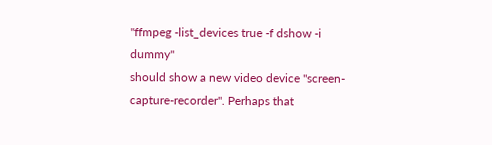"ffmpeg -list_devices true -f dshow -i dummy"
should show a new video device "screen-capture-recorder". Perhaps that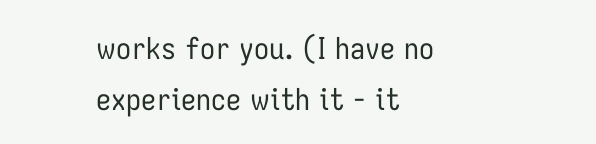works for you. (I have no experience with it - it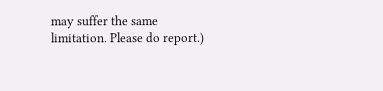may suffer the same
limitation. Please do report.)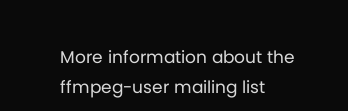More information about the ffmpeg-user mailing list